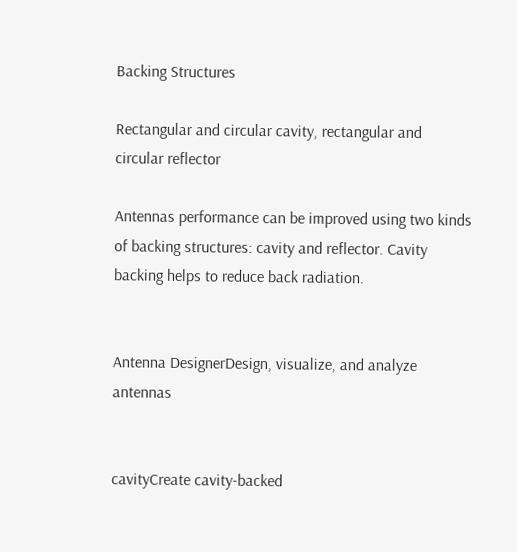Backing Structures

Rectangular and circular cavity, rectangular and circular reflector

Antennas performance can be improved using two kinds of backing structures: cavity and reflector. Cavity backing helps to reduce back radiation.


Antenna DesignerDesign, visualize, and analyze antennas


cavityCreate cavity-backed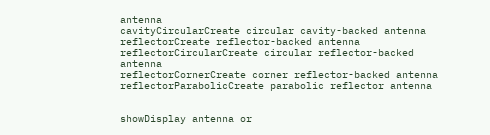antenna
cavityCircularCreate circular cavity-backed antenna
reflectorCreate reflector-backed antenna
reflectorCircularCreate circular reflector-backed antenna
reflectorCornerCreate corner reflector-backed antenna
reflectorParabolicCreate parabolic reflector antenna


showDisplay antenna or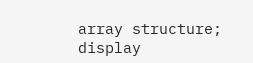array structure; display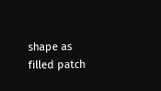shape as filled patch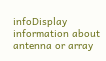infoDisplay information about antenna or array